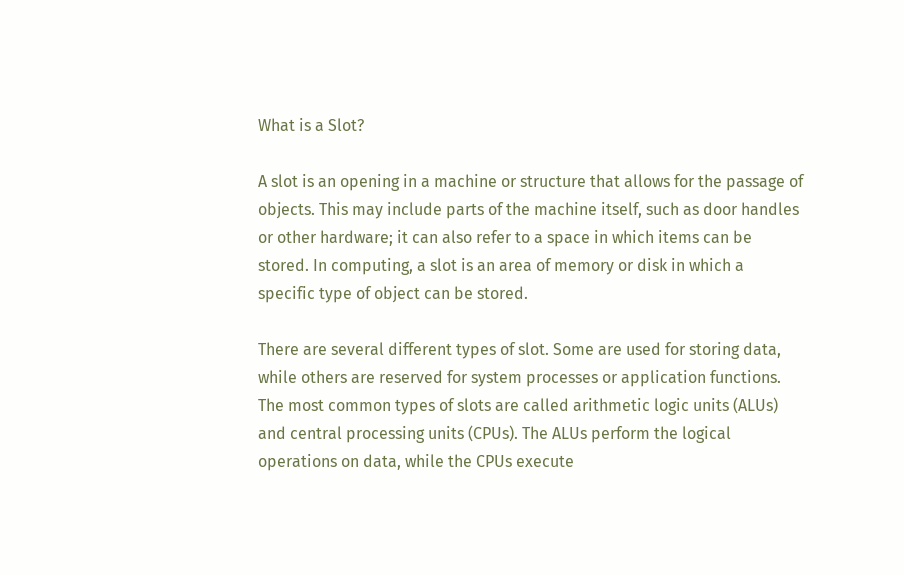What is a Slot?

A slot is an opening in a machine or structure that allows for the passage of objects. This may include parts of the machine itself, such as door handles or other hardware; it can also refer to a space in which items can be stored. In computing, a slot is an area of memory or disk in which a specific type of object can be stored.

There are several different types of slot. Some are used for storing data, while others are reserved for system processes or application functions. The most common types of slots are called arithmetic logic units (ALUs) and central processing units (CPUs). The ALUs perform the logical operations on data, while the CPUs execute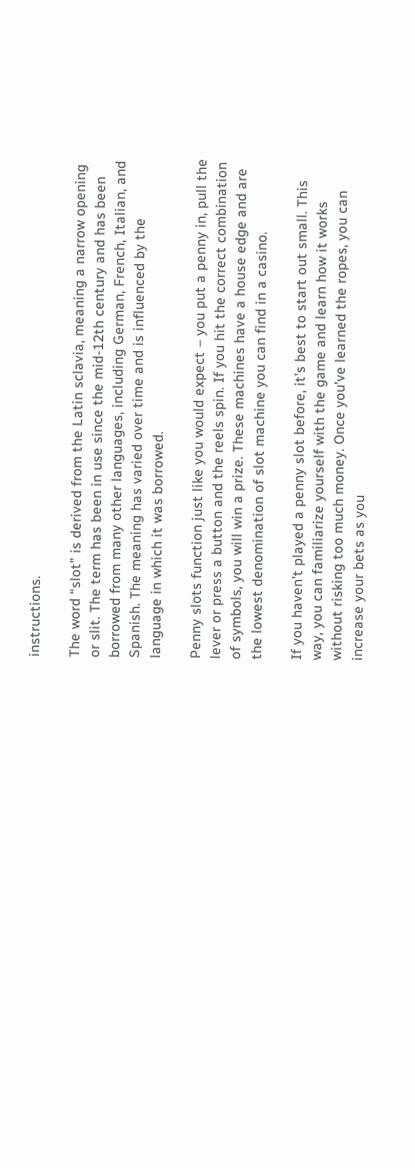instructions.

The word “slot” is derived from the Latin sclavia, meaning a narrow opening or slit. The term has been in use since the mid-12th century and has been borrowed from many other languages, including German, French, Italian, and Spanish. The meaning has varied over time and is influenced by the language in which it was borrowed.

Penny slots function just like you would expect – you put a penny in, pull the lever or press a button and the reels spin. If you hit the correct combination of symbols, you will win a prize. These machines have a house edge and are the lowest denomination of slot machine you can find in a casino.

If you haven’t played a penny slot before, it’s best to start out small. This way, you can familiarize yourself with the game and learn how it works without risking too much money. Once you’ve learned the ropes, you can increase your bets as you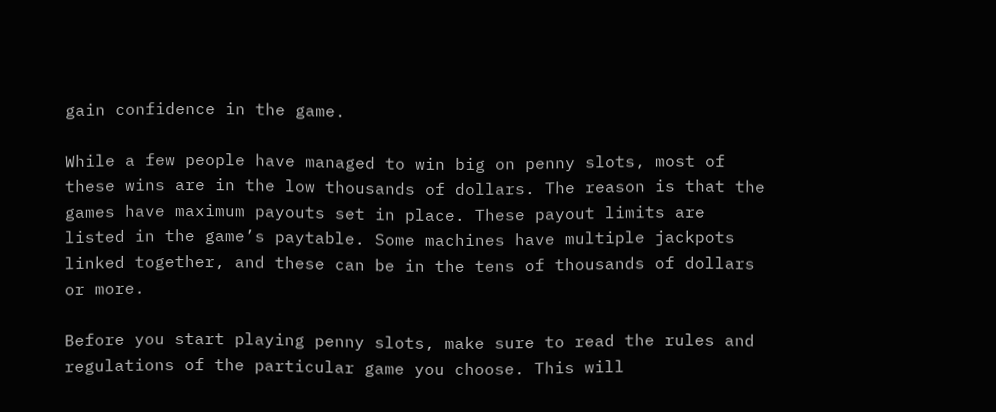gain confidence in the game.

While a few people have managed to win big on penny slots, most of these wins are in the low thousands of dollars. The reason is that the games have maximum payouts set in place. These payout limits are listed in the game’s paytable. Some machines have multiple jackpots linked together, and these can be in the tens of thousands of dollars or more.

Before you start playing penny slots, make sure to read the rules and regulations of the particular game you choose. This will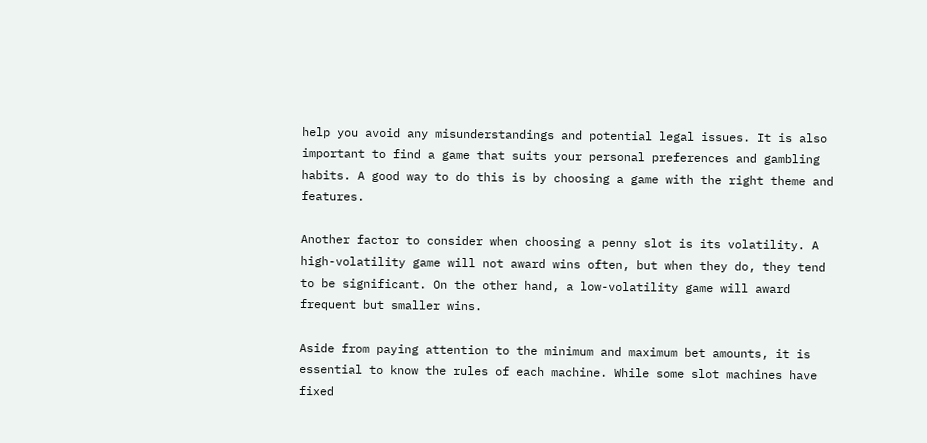help you avoid any misunderstandings and potential legal issues. It is also important to find a game that suits your personal preferences and gambling habits. A good way to do this is by choosing a game with the right theme and features.

Another factor to consider when choosing a penny slot is its volatility. A high-volatility game will not award wins often, but when they do, they tend to be significant. On the other hand, a low-volatility game will award frequent but smaller wins.

Aside from paying attention to the minimum and maximum bet amounts, it is essential to know the rules of each machine. While some slot machines have fixed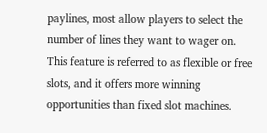paylines, most allow players to select the number of lines they want to wager on. This feature is referred to as flexible or free slots, and it offers more winning opportunities than fixed slot machines.